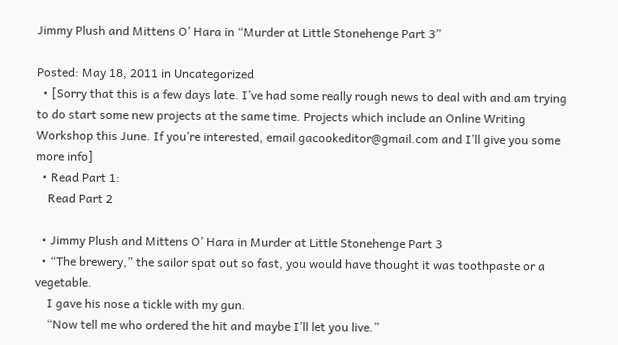Jimmy Plush and Mittens O’ Hara in “Murder at Little Stonehenge Part 3”

Posted: May 18, 2011 in Uncategorized
  • [Sorry that this is a few days late. I’ve had some really rough news to deal with and am trying to do start some new projects at the same time. Projects which include an Online Writing Workshop this June. If you’re interested, email gacookeditor@gmail.com and I’ll give you some more info]
  • Read Part 1:
    Read Part 2

  • Jimmy Plush and Mittens O’ Hara in Murder at Little Stonehenge Part 3
  • “The brewery,” the sailor spat out so fast, you would have thought it was toothpaste or a vegetable.
    I gave his nose a tickle with my gun.
    “Now tell me who ordered the hit and maybe I’ll let you live.”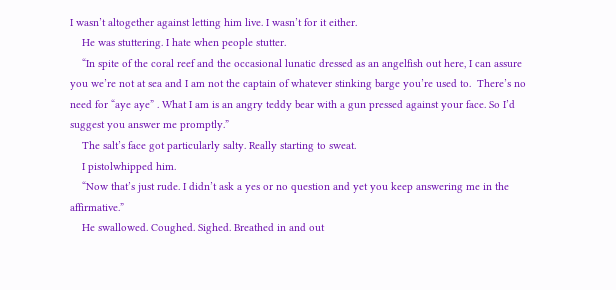I wasn’t altogether against letting him live. I wasn’t for it either.
    He was stuttering. I hate when people stutter.
    “In spite of the coral reef and the occasional lunatic dressed as an angelfish out here, I can assure you we’re not at sea and I am not the captain of whatever stinking barge you’re used to.  There’s no need for “aye aye” . What I am is an angry teddy bear with a gun pressed against your face. So I’d suggest you answer me promptly.”
    The salt’s face got particularly salty. Really starting to sweat.
    I pistolwhipped him.
    “Now that’s just rude. I didn’t ask a yes or no question and yet you keep answering me in the affirmative.”
    He swallowed. Coughed. Sighed. Breathed in and out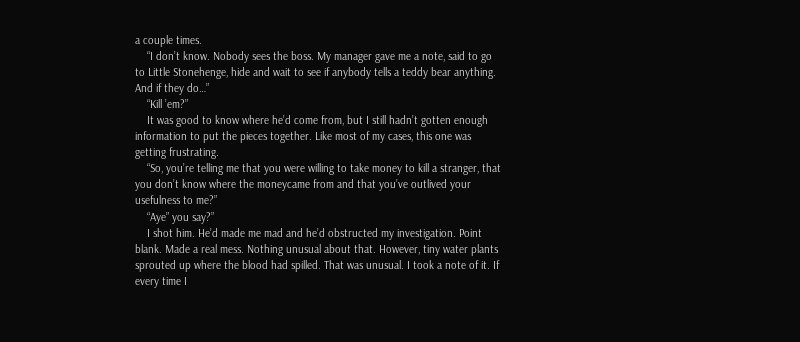a couple times.
    “I don’t know. Nobody sees the boss. My manager gave me a note, said to go to Little Stonehenge, hide and wait to see if anybody tells a teddy bear anything. And if they do…”
    “Kill ’em?”
    It was good to know where he’d come from, but I still hadn’t gotten enough information to put the pieces together. Like most of my cases, this one was getting frustrating.
    “So, you’re telling me that you were willing to take money to kill a stranger, that you don’t know where the moneycame from and that you’ve outlived your usefulness to me?”
    “Aye” you say?”
    I shot him. He’d made me mad and he’d obstructed my investigation. Point blank. Made a real mess. Nothing unusual about that. However, tiny water plants sprouted up where the blood had spilled. That was unusual. I took a note of it. If every time I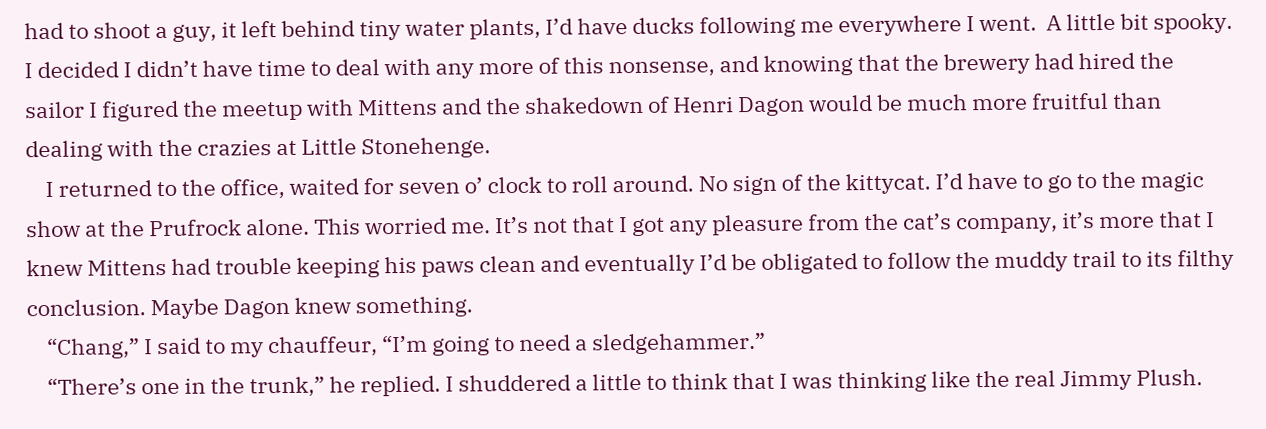had to shoot a guy, it left behind tiny water plants, I’d have ducks following me everywhere I went.  A little bit spooky. I decided I didn’t have time to deal with any more of this nonsense, and knowing that the brewery had hired the sailor I figured the meetup with Mittens and the shakedown of Henri Dagon would be much more fruitful than dealing with the crazies at Little Stonehenge.
    I returned to the office, waited for seven o’ clock to roll around. No sign of the kittycat. I’d have to go to the magic show at the Prufrock alone. This worried me. It’s not that I got any pleasure from the cat’s company, it’s more that I knew Mittens had trouble keeping his paws clean and eventually I’d be obligated to follow the muddy trail to its filthy conclusion. Maybe Dagon knew something.
    “Chang,” I said to my chauffeur, “I’m going to need a sledgehammer.”
    “There’s one in the trunk,” he replied. I shuddered a little to think that I was thinking like the real Jimmy Plush.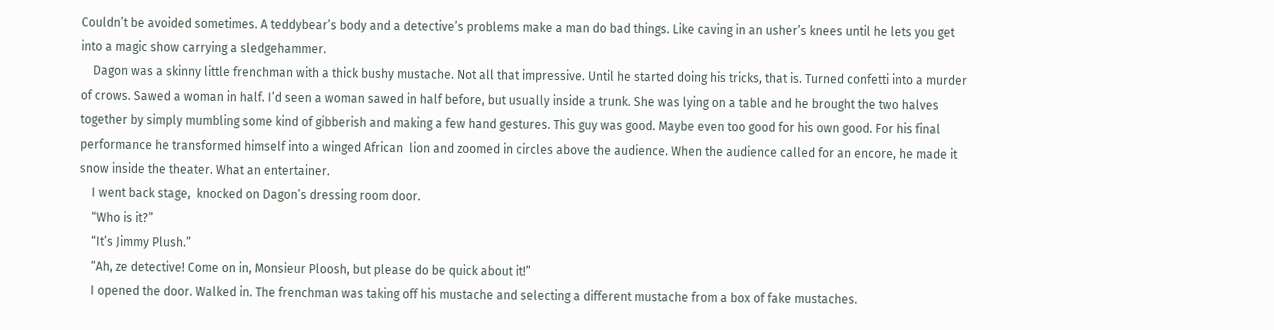Couldn’t be avoided sometimes. A teddybear’s body and a detective’s problems make a man do bad things. Like caving in an usher’s knees until he lets you get into a magic show carrying a sledgehammer.
    Dagon was a skinny little frenchman with a thick bushy mustache. Not all that impressive. Until he started doing his tricks, that is. Turned confetti into a murder of crows. Sawed a woman in half. I’d seen a woman sawed in half before, but usually inside a trunk. She was lying on a table and he brought the two halves together by simply mumbling some kind of gibberish and making a few hand gestures. This guy was good. Maybe even too good for his own good. For his final performance he transformed himself into a winged African  lion and zoomed in circles above the audience. When the audience called for an encore, he made it snow inside the theater. What an entertainer.
    I went back stage,  knocked on Dagon’s dressing room door.
    “Who is it?”
    “It’s Jimmy Plush.”
    “Ah, ze detective! Come on in, Monsieur Ploosh, but please do be quick about it!”
    I opened the door. Walked in. The frenchman was taking off his mustache and selecting a different mustache from a box of fake mustaches.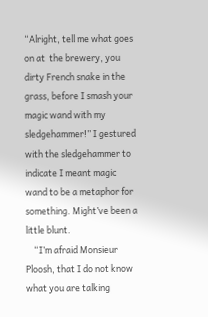“Alright, tell me what goes on at  the brewery, you dirty French snake in the grass, before I smash your magic wand with my sledgehammer!” I gestured with the sledgehammer to indicate I meant magic wand to be a metaphor for something. Might’ve been a little blunt.
    “I’m afraid Monsieur Ploosh, that I do not know what you are talking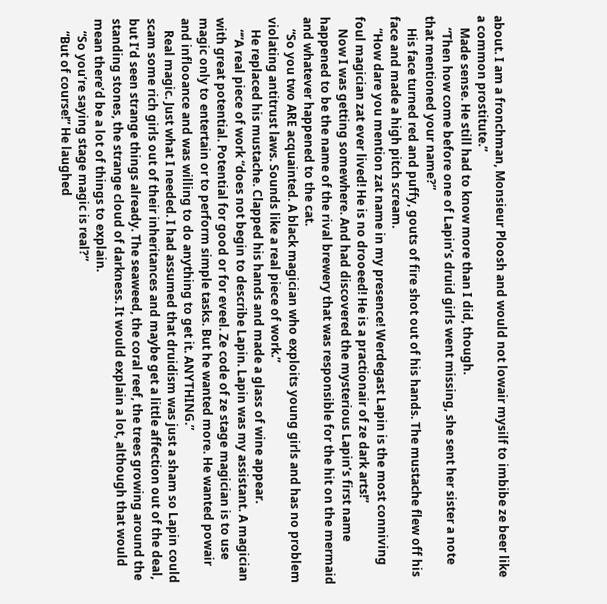about. I am a fronchman, Monsieur Ploosh and would not lowair mysilf to imbibe ze beer like a common prostitute.”
    Made sense. He still had to know more than I did, though.
    “Then how come before one of Lapin’s druid girls went missing, she sent her sister a note that mentioned your name?”
    His face turned red and puffy, gouts of fire shot out of his hands. The mustache flew off his face and made a high pitch scream.
    “How dare you mention zat name in my presence! Werdegast Lapin is the most conniving foul magician zat ever lived! He is no drooeed! He is a practionair of ze dark arts!”
    Now I was getting somewhere. And had discovered the mysterious Lapin’s first name happened to be the name of the rival brewery that was responsible for the hit on the mermaid and whatever happened to the cat.
    “So you two ARE acquainted. A black magician who exploits young girls and has no problem violating antitrust laws. Sounds like a real piece of work.”
    He replaced his mustache. Clapped his hands and made a glass of wine appear.
    “”A real piece of work “does not begin to describe Lapin. Lapin was my assistant. A magician with great potential. Potential for good or for eveel. Ze code of ze stage magician is to use magic only to entertain or to perform simple tasks. But he wanted more. He wanted powair and inflooance and was willing to do anything to get it. ANYTHING.”
    Real magic. Just what I needed. I had assumed that druidism was just a sham so Lapin could scam some rich girls out of their inheritances and maybe get a little affection out of the deal, but I’d seen strange things already. The seaweed, the coral reef, the trees growing around the standing stones, the strange cloud of darkness. It would explain a lot, although that would mean there’d be a lot of things to explain.
    “So you’re saying stage magic is real?”
    “But of course!” He laughed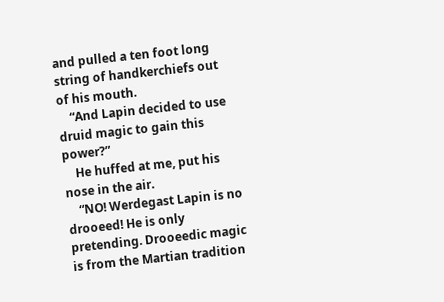and pulled a ten foot long string of handkerchiefs out of his mouth.
    “And Lapin decided to use druid magic to gain this power?”
    He huffed at me, put his nose in the air.
    “NO! Werdegast Lapin is no drooeed! He is only pretending. Drooeedic magic is from the Martian tradition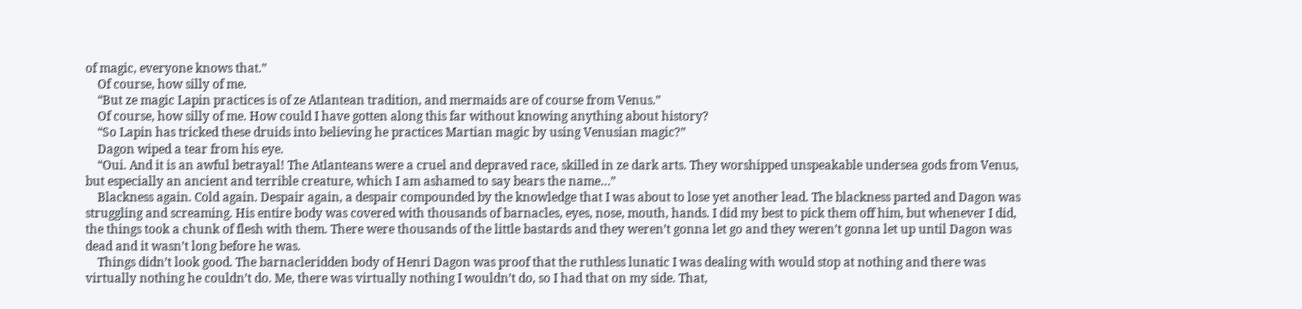of magic, everyone knows that.”
    Of course, how silly of me.
    “But ze magic Lapin practices is of ze Atlantean tradition, and mermaids are of course from Venus.”
    Of course, how silly of me. How could I have gotten along this far without knowing anything about history?
    “So Lapin has tricked these druids into believing he practices Martian magic by using Venusian magic?”
    Dagon wiped a tear from his eye.
    “Oui. And it is an awful betrayal! The Atlanteans were a cruel and depraved race, skilled in ze dark arts. They worshipped unspeakable undersea gods from Venus, but especially an ancient and terrible creature, which I am ashamed to say bears the name…”
    Blackness again. Cold again. Despair again, a despair compounded by the knowledge that I was about to lose yet another lead. The blackness parted and Dagon was struggling and screaming. His entire body was covered with thousands of barnacles, eyes, nose, mouth, hands. I did my best to pick them off him, but whenever I did, the things took a chunk of flesh with them. There were thousands of the little bastards and they weren’t gonna let go and they weren’t gonna let up until Dagon was dead and it wasn’t long before he was.
    Things didn’t look good. The barnacleridden body of Henri Dagon was proof that the ruthless lunatic I was dealing with would stop at nothing and there was virtually nothing he couldn’t do. Me, there was virtually nothing I wouldn’t do, so I had that on my side. That,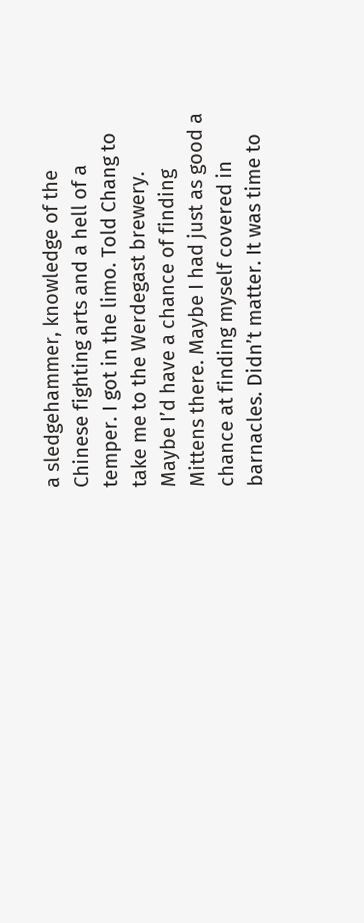a sledgehammer, knowledge of the Chinese fighting arts and a hell of a temper. I got in the limo. Told Chang to take me to the Werdegast brewery. Maybe I’d have a chance of finding Mittens there. Maybe I had just as good a chance at finding myself covered in barnacles. Didn’t matter. It was time to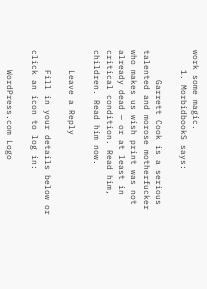work some magic.
    1. MorbidbookS says:

      Garrett Cook is a serious talented and morose motherfucker who makes us wish print was not already dead — or at least in critical condition. Read him, children. Read him now.

    Leave a Reply

    Fill in your details below or click an icon to log in:

    WordPress.com Logo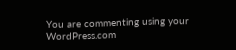You are commenting using your WordPress.com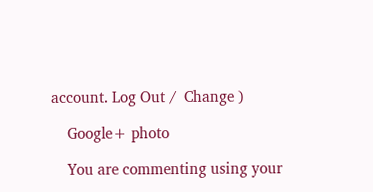account. Log Out /  Change )

    Google+ photo

    You are commenting using your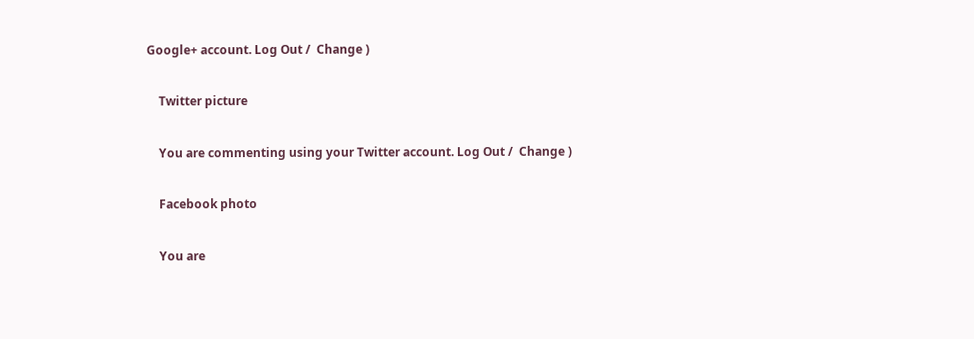Google+ account. Log Out /  Change )

    Twitter picture

    You are commenting using your Twitter account. Log Out /  Change )

    Facebook photo

    You are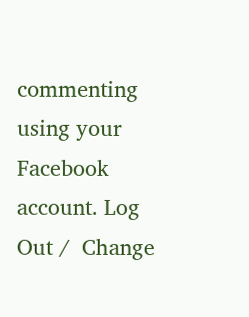commenting using your Facebook account. Log Out /  Change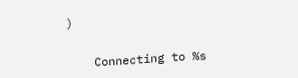)


    Connecting to %s